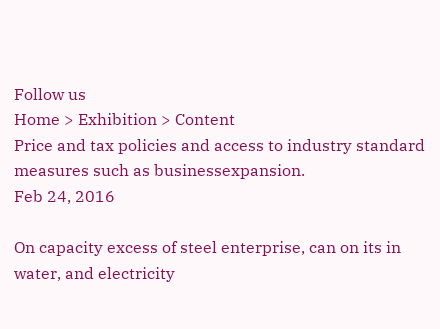Follow us
Home > Exhibition > Content
Price and tax policies and access to industry standard measures such as businessexpansion.
Feb 24, 2016

On capacity excess of steel enterprise, can on its in water, and electricity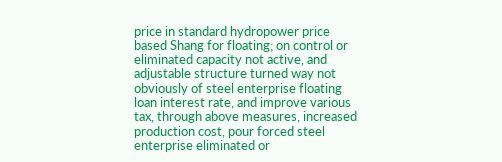price in standard hydropower price based Shang for floating; on control or eliminated capacity not active, and adjustable structure turned way not obviously of steel enterprise floating loan interest rate, and improve various tax, through above measures, increased production cost, pour forced steel enterprise eliminated or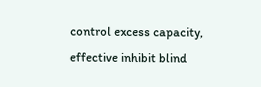control excess capacity, effective inhibit blind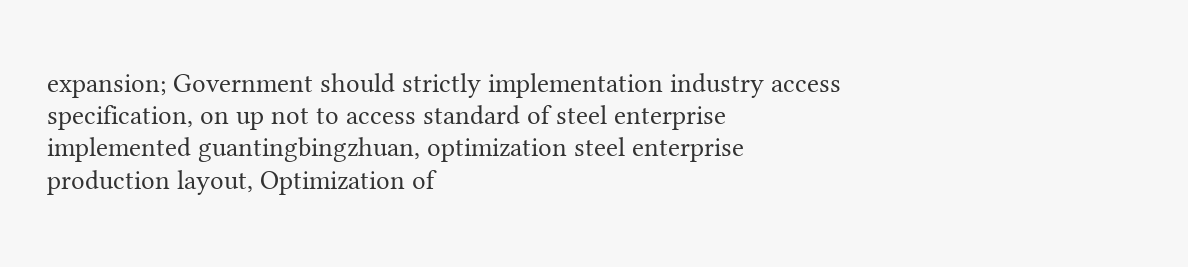expansion; Government should strictly implementation industry access specification, on up not to access standard of steel enterprise implemented guantingbingzhuan, optimization steel enterprise production layout, Optimization of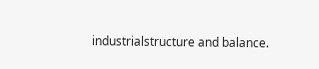industrialstructure and balance.